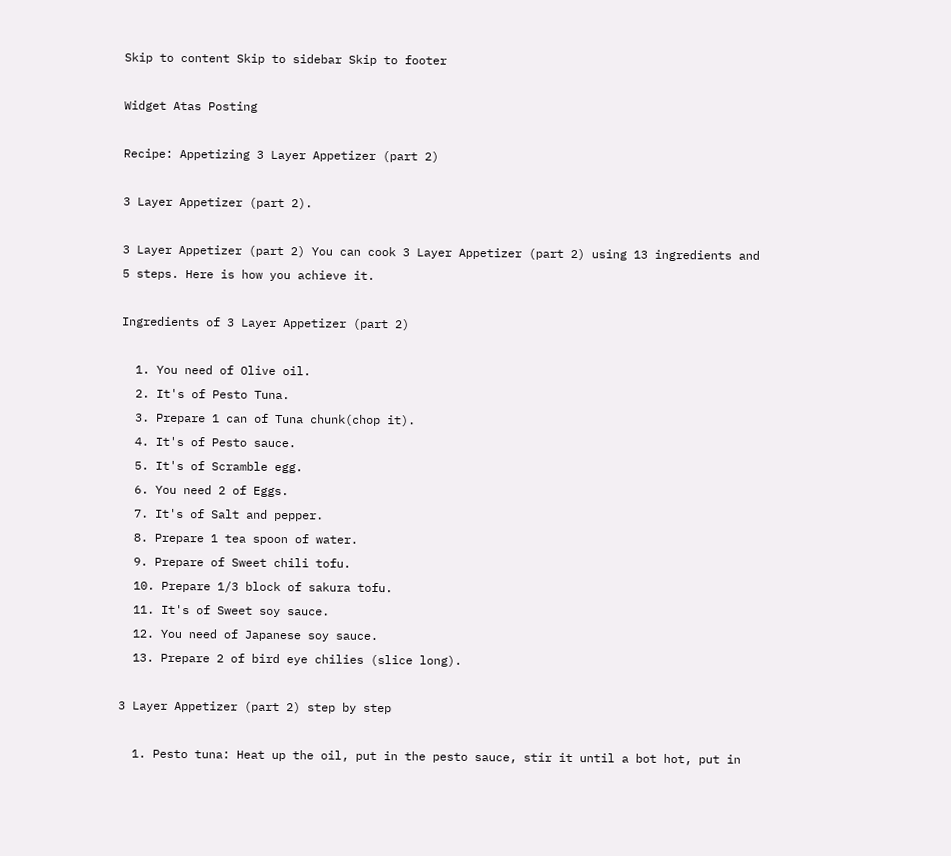Skip to content Skip to sidebar Skip to footer

Widget Atas Posting

Recipe: Appetizing 3 Layer Appetizer (part 2)

3 Layer Appetizer (part 2).

3 Layer Appetizer (part 2) You can cook 3 Layer Appetizer (part 2) using 13 ingredients and 5 steps. Here is how you achieve it.

Ingredients of 3 Layer Appetizer (part 2)

  1. You need of Olive oil.
  2. It's of Pesto Tuna.
  3. Prepare 1 can of Tuna chunk(chop it).
  4. It's of Pesto sauce.
  5. It's of Scramble egg.
  6. You need 2 of Eggs.
  7. It's of Salt and pepper.
  8. Prepare 1 tea spoon of water.
  9. Prepare of Sweet chili tofu.
  10. Prepare 1/3 block of sakura tofu.
  11. It's of Sweet soy sauce.
  12. You need of Japanese soy sauce.
  13. Prepare 2 of bird eye chilies (slice long).

3 Layer Appetizer (part 2) step by step

  1. Pesto tuna: Heat up the oil, put in the pesto sauce, stir it until a bot hot, put in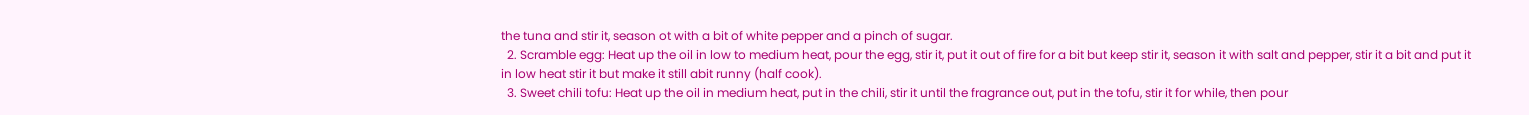the tuna and stir it, season ot with a bit of white pepper and a pinch of sugar.
  2. Scramble egg: Heat up the oil in low to medium heat, pour the egg, stir it, put it out of fire for a bit but keep stir it, season it with salt and pepper, stir it a bit and put it in low heat stir it but make it still abit runny (half cook).
  3. Sweet chili tofu: Heat up the oil in medium heat, put in the chili, stir it until the fragrance out, put in the tofu, stir it for while, then pour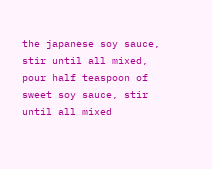the japanese soy sauce, stir until all mixed, pour half teaspoon of sweet soy sauce, stir until all mixed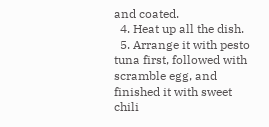and coated.
  4. Heat up all the dish.
  5. Arrange it with pesto tuna first, followed with scramble egg, and finished it with sweet chili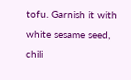tofu. Garnish it with white sesame seed, chili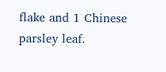flake and 1 Chinese parsley leaf.